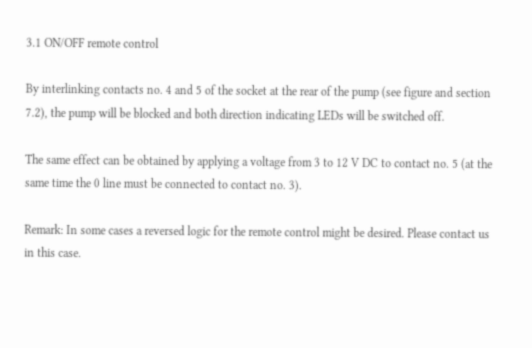3.1 ON/OFF remote control

By interlinking contacts no. 4 and 5 of the socket at the rear of the pump (see figure and section 7.2), the pump will be blocked and both direction indicating LEDs will be switched off.

The same effect can be obtained by applying a voltage from 3 to 12 V DC to contact no. 5 (at the same time the 0 line must be connected to contact no. 3).

Remark: In some cases a reversed logic for the remote control might be desired. Please contact us in this case.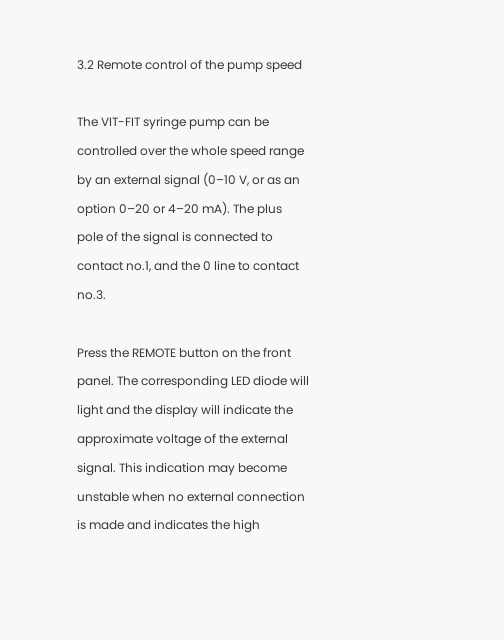3.2 Remote control of the pump speed

The VIT-FIT syringe pump can be controlled over the whole speed range by an external signal (0–10 V, or as an option 0–20 or 4–20 mA). The plus pole of the signal is connected to contact no.1, and the 0 line to contact no.3.

Press the REMOTE button on the front panel. The corresponding LED diode will light and the display will indicate the approximate voltage of the external signal. This indication may become unstable when no external connection is made and indicates the high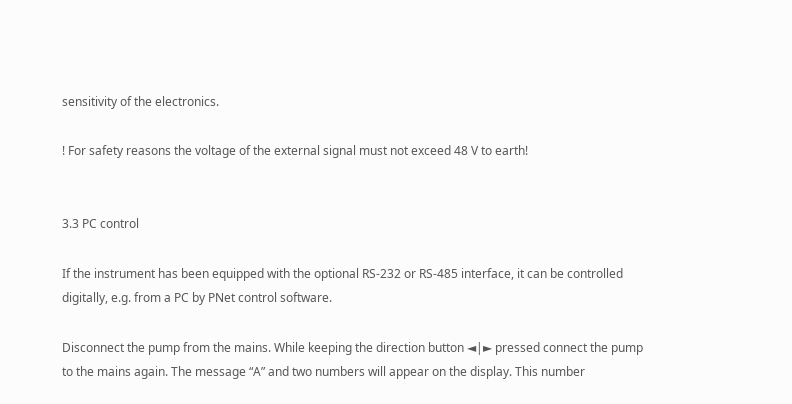sensitivity of the electronics.

! For safety reasons the voltage of the external signal must not exceed 48 V to earth!


3.3 PC control

If the instrument has been equipped with the optional RS-232 or RS-485 interface, it can be controlled digitally, e.g. from a PC by PNet control software.

Disconnect the pump from the mains. While keeping the direction button ◄|► pressed connect the pump to the mains again. The message “A” and two numbers will appear on the display. This number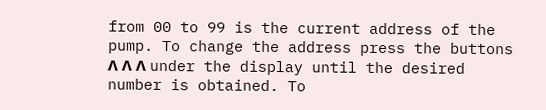from 00 to 99 is the current address of the pump. To change the address press the buttons Λ Λ Λ under the display until the desired number is obtained. To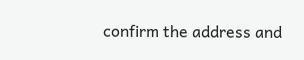confirm the address and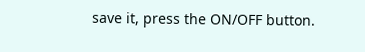save it, press the ON/OFF button.